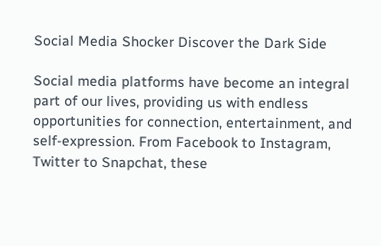Social Media Shocker Discover the Dark Side

Social media platforms have become an integral part of our lives, providing us with endless opportunities for connection, entertainment, and self-expression. From Facebook to Instagram, Twitter to Snapchat, these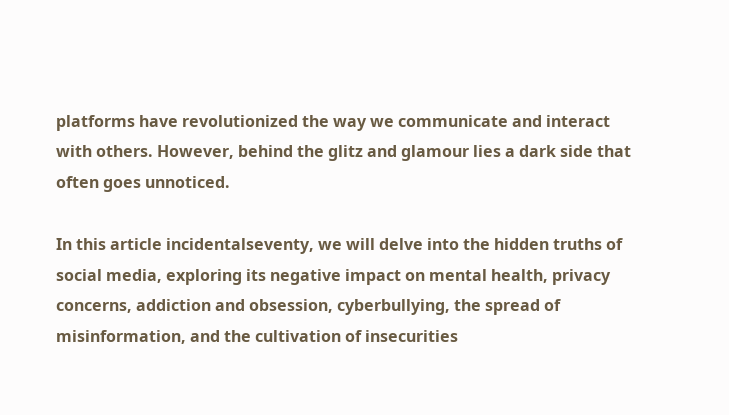platforms have revolutionized the way we communicate and interact with others. However, behind the glitz and glamour lies a dark side that often goes unnoticed.

In this article incidentalseventy, we will delve into the hidden truths of social media, exploring its negative impact on mental health, privacy concerns, addiction and obsession, cyberbullying, the spread of misinformation, and the cultivation of insecurities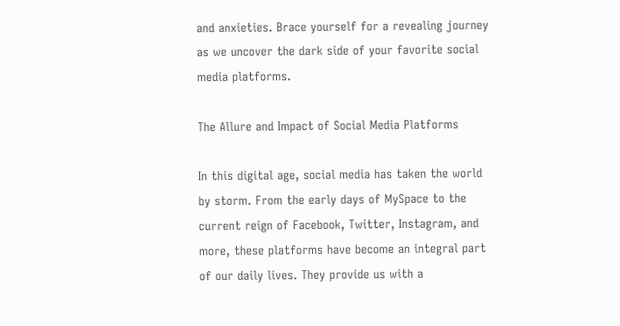and anxieties. Brace yourself for a revealing journey as we uncover the dark side of your favorite social media platforms.

The Allure and Impact of Social Media Platforms

In this digital age, social media has taken the world by storm. From the early days of MySpace to the current reign of Facebook, Twitter, Instagram, and more, these platforms have become an integral part of our daily lives. They provide us with a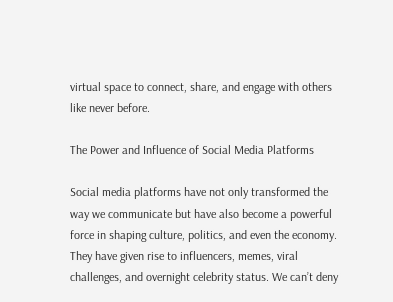virtual space to connect, share, and engage with others like never before.

The Power and Influence of Social Media Platforms

Social media platforms have not only transformed the way we communicate but have also become a powerful force in shaping culture, politics, and even the economy. They have given rise to influencers, memes, viral challenges, and overnight celebrity status. We can’t deny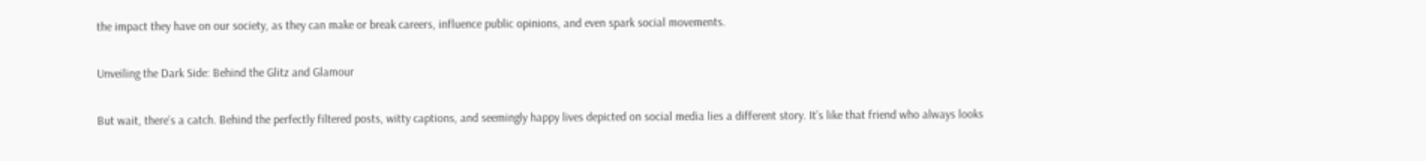the impact they have on our society, as they can make or break careers, influence public opinions, and even spark social movements.

Unveiling the Dark Side: Behind the Glitz and Glamour

But wait, there’s a catch. Behind the perfectly filtered posts, witty captions, and seemingly happy lives depicted on social media lies a different story. It’s like that friend who always looks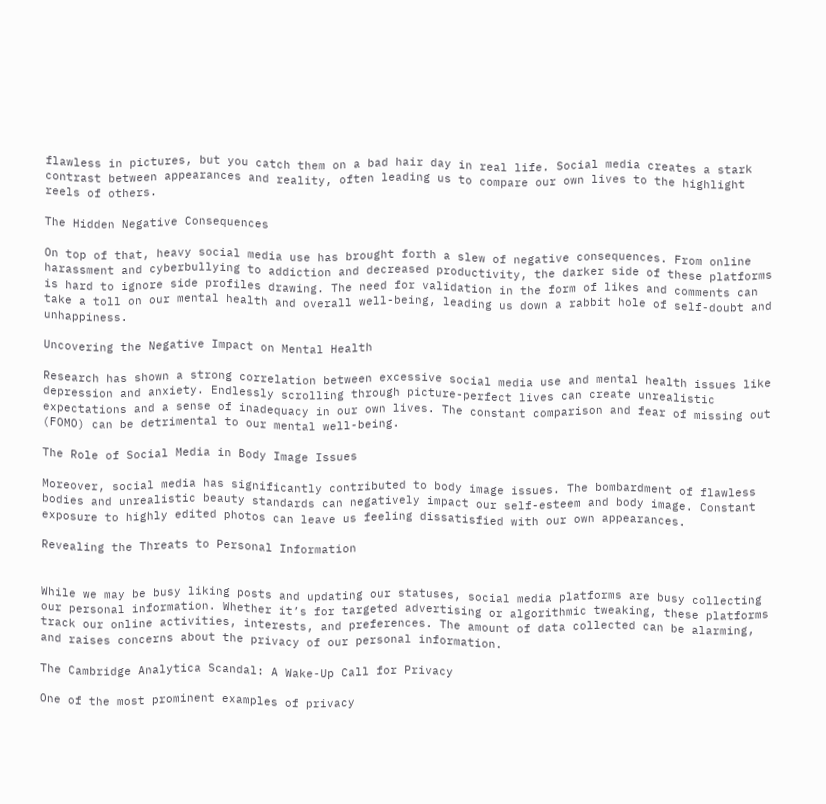flawless in pictures, but you catch them on a bad hair day in real life. Social media creates a stark contrast between appearances and reality, often leading us to compare our own lives to the highlight reels of others.

The Hidden Negative Consequences

On top of that, heavy social media use has brought forth a slew of negative consequences. From online harassment and cyberbullying to addiction and decreased productivity, the darker side of these platforms is hard to ignore side profiles drawing. The need for validation in the form of likes and comments can take a toll on our mental health and overall well-being, leading us down a rabbit hole of self-doubt and unhappiness.

Uncovering the Negative Impact on Mental Health

Research has shown a strong correlation between excessive social media use and mental health issues like depression and anxiety. Endlessly scrolling through picture-perfect lives can create unrealistic expectations and a sense of inadequacy in our own lives. The constant comparison and fear of missing out (FOMO) can be detrimental to our mental well-being.

The Role of Social Media in Body Image Issues

Moreover, social media has significantly contributed to body image issues. The bombardment of flawless bodies and unrealistic beauty standards can negatively impact our self-esteem and body image. Constant exposure to highly edited photos can leave us feeling dissatisfied with our own appearances.

Revealing the Threats to Personal Information


While we may be busy liking posts and updating our statuses, social media platforms are busy collecting our personal information. Whether it’s for targeted advertising or algorithmic tweaking, these platforms track our online activities, interests, and preferences. The amount of data collected can be alarming, and raises concerns about the privacy of our personal information.

The Cambridge Analytica Scandal: A Wake-Up Call for Privacy

One of the most prominent examples of privacy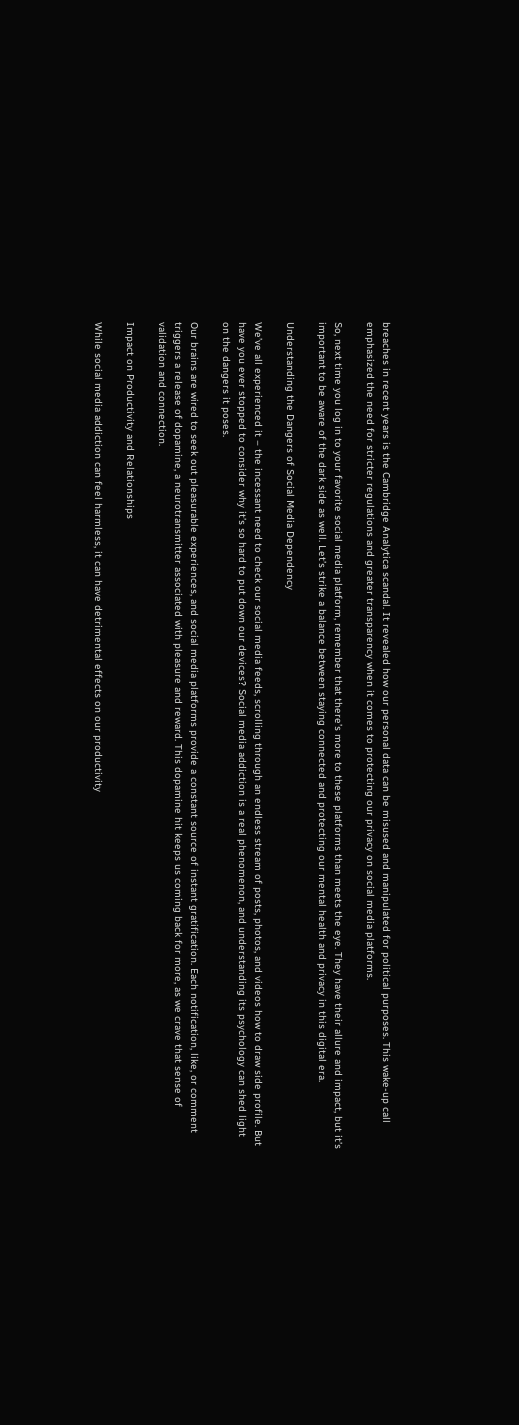breaches in recent years is the Cambridge Analytica scandal. It revealed how our personal data can be misused and manipulated for political purposes. This wake-up call emphasized the need for stricter regulations and greater transparency when it comes to protecting our privacy on social media platforms.

So, next time you log in to your favorite social media platform, remember that there’s more to these platforms than meets the eye. They have their allure and impact, but it’s important to be aware of the dark side as well. Let’s strike a balance between staying connected and protecting our mental health and privacy in this digital era.

Understanding the Dangers of Social Media Dependency

We’ve all experienced it – the incessant need to check our social media feeds, scrolling through an endless stream of posts, photos, and videos how to draw side profile. But have you ever stopped to consider why it’s so hard to put down our devices? Social media addiction is a real phenomenon, and understanding its psychology can shed light on the dangers it poses.

Our brains are wired to seek out pleasurable experiences, and social media platforms provide a constant source of instant gratification. Each notification, like, or comment triggers a release of dopamine, a neurotransmitter associated with pleasure and reward. This dopamine hit keeps us coming back for more, as we crave that sense of validation and connection.

Impact on Productivity and Relationships

While social media addiction can feel harmless, it can have detrimental effects on our productivity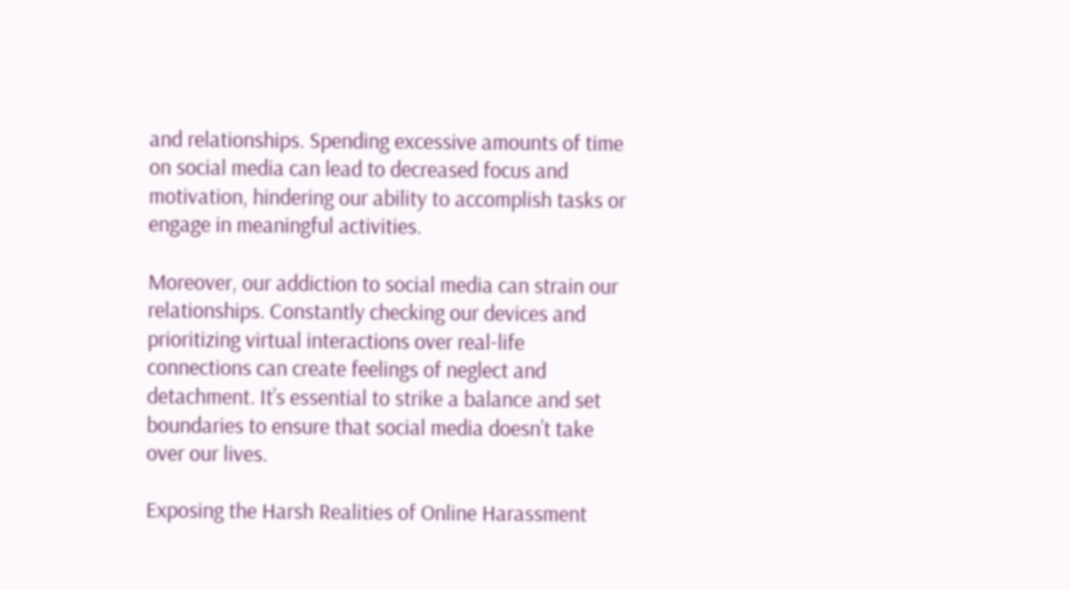and relationships. Spending excessive amounts of time on social media can lead to decreased focus and motivation, hindering our ability to accomplish tasks or engage in meaningful activities.

Moreover, our addiction to social media can strain our relationships. Constantly checking our devices and prioritizing virtual interactions over real-life connections can create feelings of neglect and detachment. It’s essential to strike a balance and set boundaries to ensure that social media doesn’t take over our lives.

Exposing the Harsh Realities of Online Harassment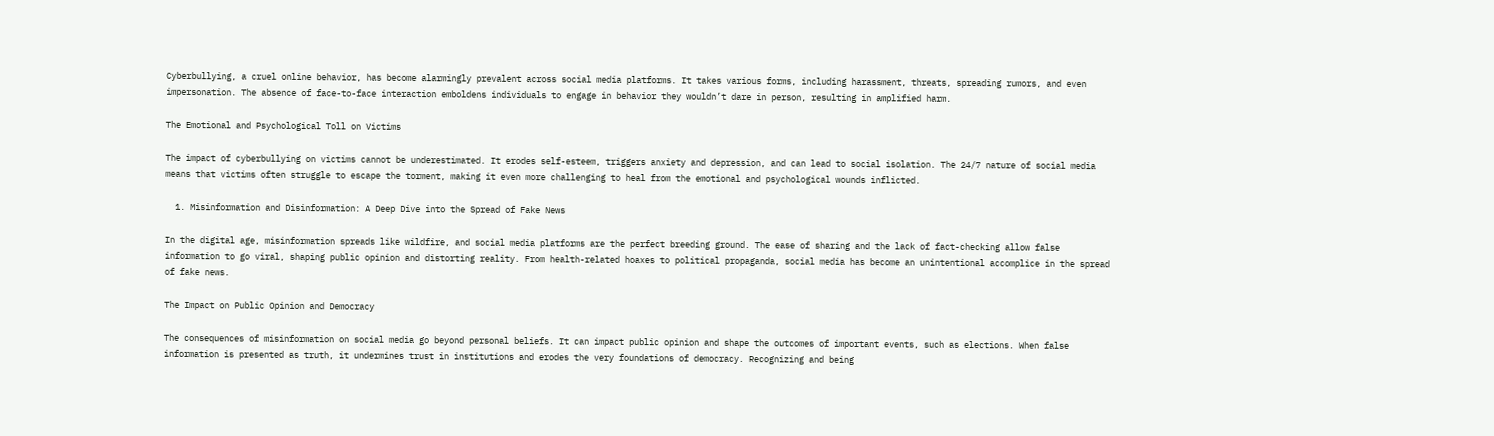Cyberbullying, a cruel online behavior, has become alarmingly prevalent across social media platforms. It takes various forms, including harassment, threats, spreading rumors, and even impersonation. The absence of face-to-face interaction emboldens individuals to engage in behavior they wouldn’t dare in person, resulting in amplified harm.

The Emotional and Psychological Toll on Victims

The impact of cyberbullying on victims cannot be underestimated. It erodes self-esteem, triggers anxiety and depression, and can lead to social isolation. The 24/7 nature of social media means that victims often struggle to escape the torment, making it even more challenging to heal from the emotional and psychological wounds inflicted.

  1. Misinformation and Disinformation: A Deep Dive into the Spread of Fake News

In the digital age, misinformation spreads like wildfire, and social media platforms are the perfect breeding ground. The ease of sharing and the lack of fact-checking allow false information to go viral, shaping public opinion and distorting reality. From health-related hoaxes to political propaganda, social media has become an unintentional accomplice in the spread of fake news.

The Impact on Public Opinion and Democracy

The consequences of misinformation on social media go beyond personal beliefs. It can impact public opinion and shape the outcomes of important events, such as elections. When false information is presented as truth, it undermines trust in institutions and erodes the very foundations of democracy. Recognizing and being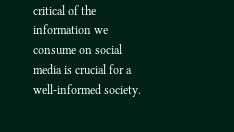critical of the information we consume on social media is crucial for a well-informed society.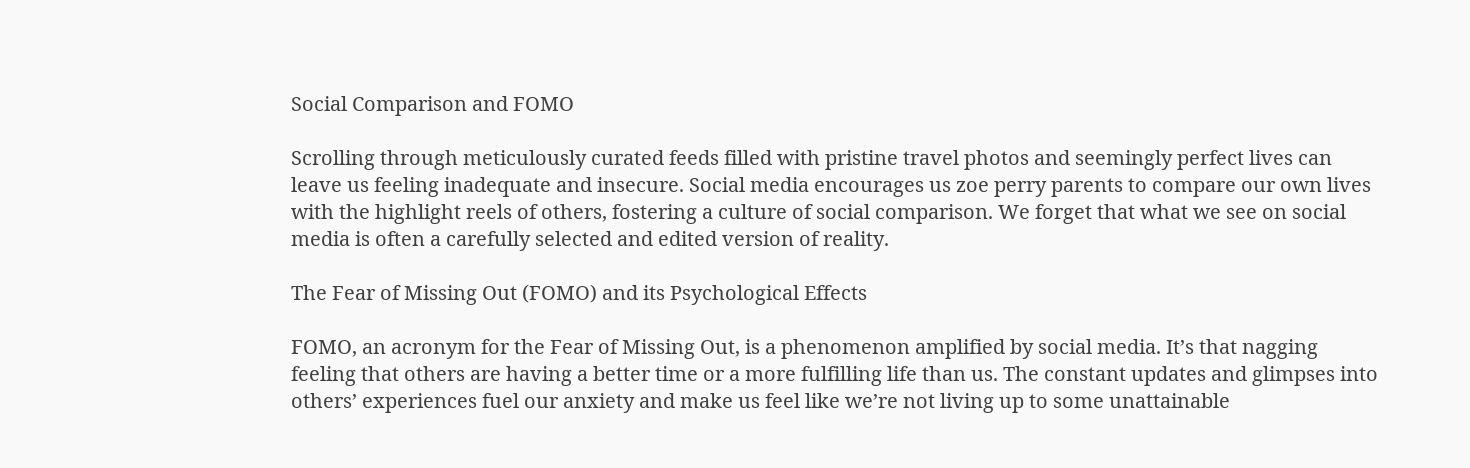Social Comparison and FOMO

Scrolling through meticulously curated feeds filled with pristine travel photos and seemingly perfect lives can leave us feeling inadequate and insecure. Social media encourages us zoe perry parents to compare our own lives with the highlight reels of others, fostering a culture of social comparison. We forget that what we see on social media is often a carefully selected and edited version of reality.

The Fear of Missing Out (FOMO) and its Psychological Effects

FOMO, an acronym for the Fear of Missing Out, is a phenomenon amplified by social media. It’s that nagging feeling that others are having a better time or a more fulfilling life than us. The constant updates and glimpses into others’ experiences fuel our anxiety and make us feel like we’re not living up to some unattainable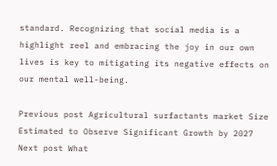standard. Recognizing that social media is a highlight reel and embracing the joy in our own lives is key to mitigating its negative effects on our mental well-being.

Previous post Agricultural surfactants market Size Estimated to Observe Significant Growth by 2027
Next post What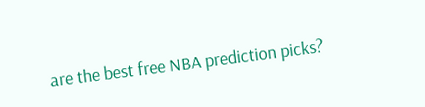are the best free NBA prediction picks?